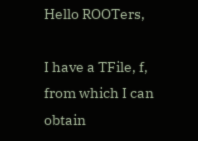Hello ROOTers,

I have a TFile, f, from which I can obtain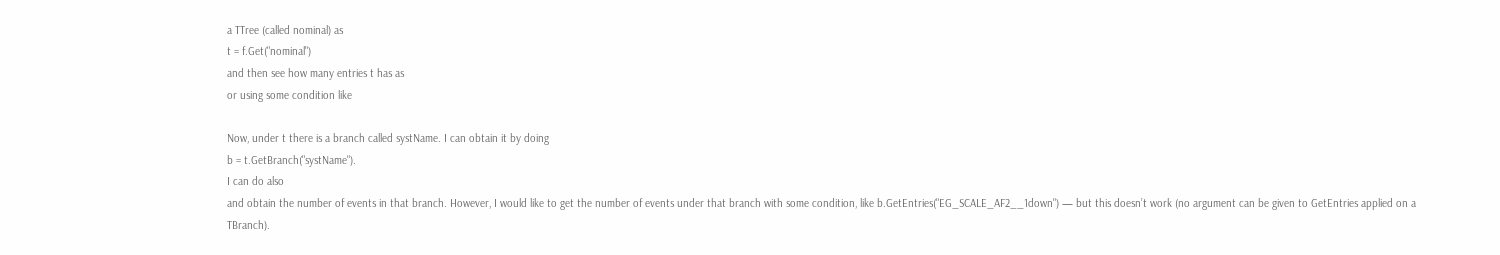a TTree (called nominal) as
t = f.Get("nominal")
and then see how many entries t has as
or using some condition like

Now, under t there is a branch called systName. I can obtain it by doing
b = t.GetBranch("systName").
I can do also
and obtain the number of events in that branch. However, I would like to get the number of events under that branch with some condition, like b.GetEntries("EG_SCALE_AF2__1down") — but this doesn’t work (no argument can be given to GetEntries applied on a TBranch).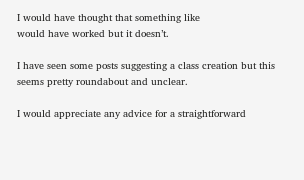I would have thought that something like
would have worked but it doesn’t.

I have seen some posts suggesting a class creation but this seems pretty roundabout and unclear.

I would appreciate any advice for a straightforward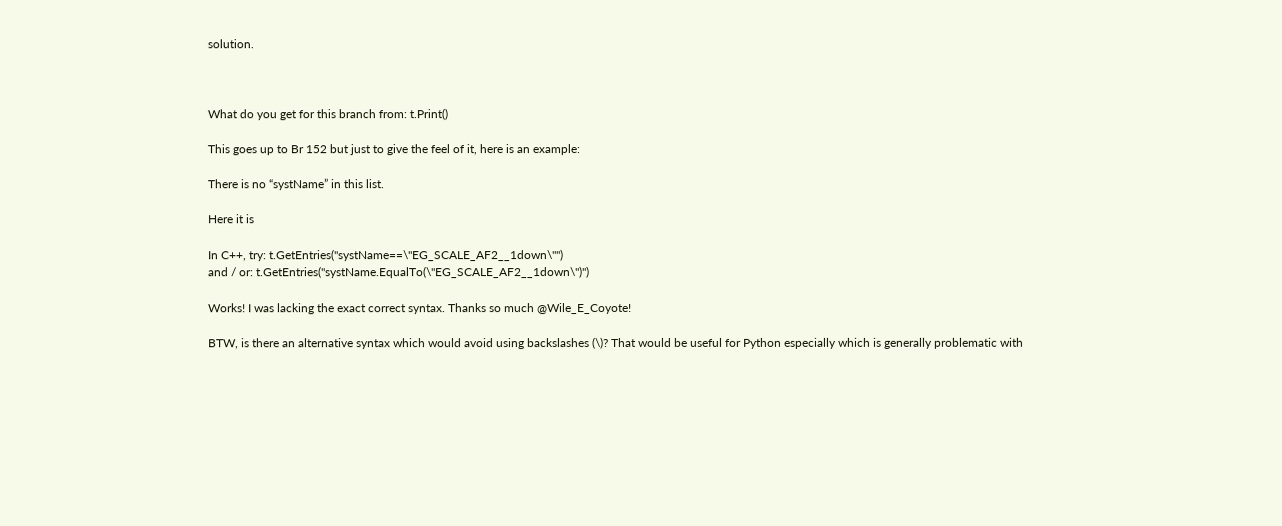solution.



What do you get for this branch from: t.Print()

This goes up to Br 152 but just to give the feel of it, here is an example:

There is no “systName” in this list.

Here it is

In C++, try: t.GetEntries("systName==\"EG_SCALE_AF2__1down\"")
and / or: t.GetEntries("systName.EqualTo(\"EG_SCALE_AF2__1down\")")

Works! I was lacking the exact correct syntax. Thanks so much @Wile_E_Coyote!

BTW, is there an alternative syntax which would avoid using backslashes (\)? That would be useful for Python especially which is generally problematic with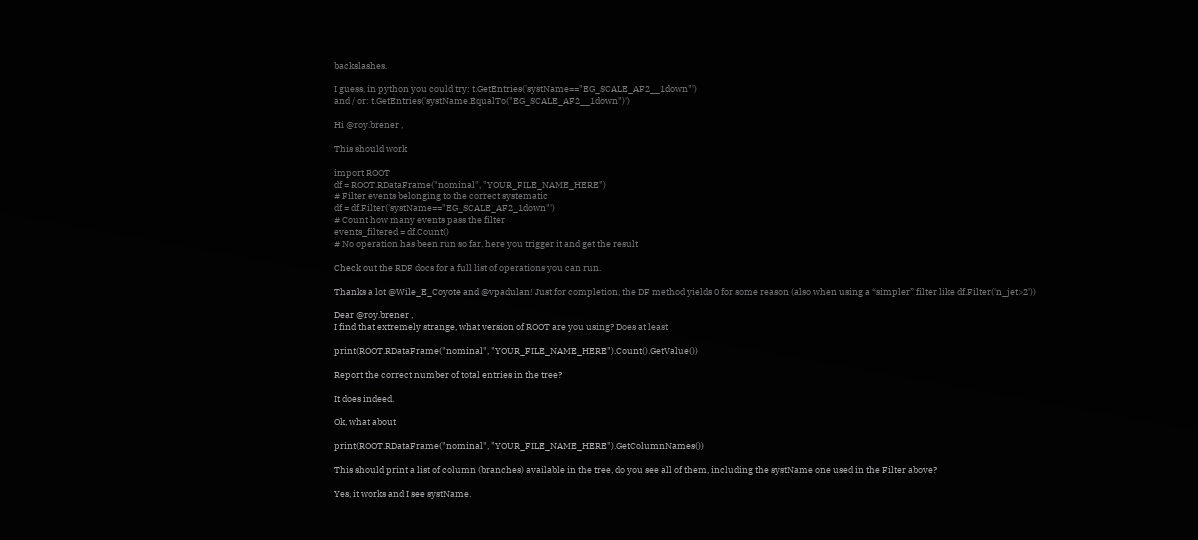backslashes.

I guess, in python you could try: t.GetEntries('systName=="EG_SCALE_AF2__1down"')
and / or: t.GetEntries('systName.EqualTo("EG_SCALE_AF2__1down")')

Hi @roy.brener ,

This should work

import ROOT
df = ROOT.RDataFrame("nominal", "YOUR_FILE_NAME_HERE")
# Filter events belonging to the correct systematic
df = df.Filter('systName=="EG_SCALE_AF2_1down"')
# Count how many events pass the filter
events_filtered = df.Count()
# No operation has been run so far, here you trigger it and get the result

Check out the RDF docs for a full list of operations you can run.

Thanks a lot @Wile_E_Coyote and @vpadulan! Just for completion, the DF method yields 0 for some reason (also when using a “simpler” filter like df.Filter('n_jet>2'))

Dear @roy.brener ,
I find that extremely strange, what version of ROOT are you using? Does at least

print(ROOT.RDataFrame("nominal", "YOUR_FILE_NAME_HERE").Count().GetValue())

Report the correct number of total entries in the tree?

It does indeed.

Ok, what about

print(ROOT.RDataFrame("nominal", "YOUR_FILE_NAME_HERE").GetColumnNames())

This should print a list of column (branches) available in the tree, do you see all of them, including the systName one used in the Filter above?

Yes, it works and I see systName.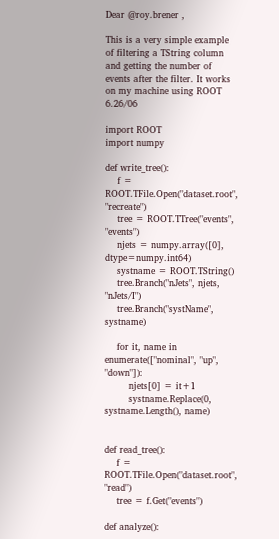Dear @roy.brener ,

This is a very simple example of filtering a TString column and getting the number of events after the filter. It works on my machine using ROOT 6.26/06

import ROOT
import numpy

def write_tree():
    f = ROOT.TFile.Open("dataset.root", "recreate")
    tree = ROOT.TTree("events", "events")
    njets = numpy.array([0], dtype=numpy.int64)
    systname = ROOT.TString()
    tree.Branch("nJets", njets, "nJets/I")
    tree.Branch("systName", systname)

    for it, name in enumerate(["nominal", "up", "down"]):
        njets[0] = it+1
        systname.Replace(0, systname.Length(), name)


def read_tree():
    f = ROOT.TFile.Open("dataset.root", "read")
    tree = f.Get("events")

def analyze():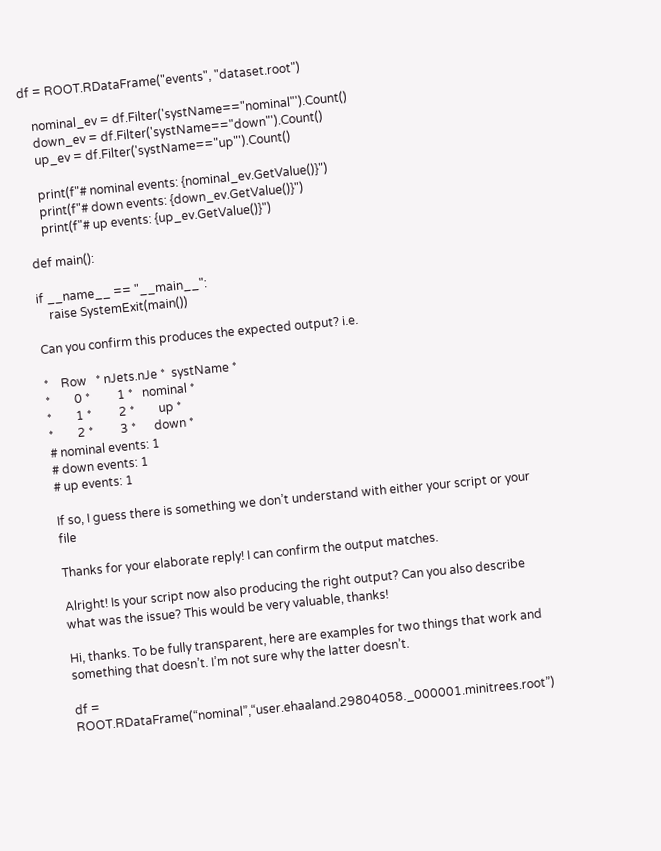df = ROOT.RDataFrame("events", "dataset.root")

    nominal_ev = df.Filter('systName=="nominal"').Count()
    down_ev = df.Filter('systName=="down"').Count()
    up_ev = df.Filter('systName=="up"').Count()

    print(f"# nominal events: {nominal_ev.GetValue()}")
    print(f"# down events: {down_ev.GetValue()}")
    print(f"# up events: {up_ev.GetValue()}")

def main():

if __name__ == "__main__":
    raise SystemExit(main())

Can you confirm this produces the expected output? i.e.

*    Row   * nJets.nJe *  systName *
*        0 *         1 *   nominal *
*        1 *         2 *        up *
*        2 *         3 *      down *
# nominal events: 1
# down events: 1
# up events: 1

If so, I guess there is something we don’t understand with either your script or your file

Thanks for your elaborate reply! I can confirm the output matches.

Alright! Is your script now also producing the right output? Can you also describe what was the issue? This would be very valuable, thanks!

Hi, thanks. To be fully transparent, here are examples for two things that work and something that doesn’t. I’m not sure why the latter doesn’t.

df = ROOT.RDataFrame(“nominal”,“user.ehaaland.29804058._000001.minitrees.root”)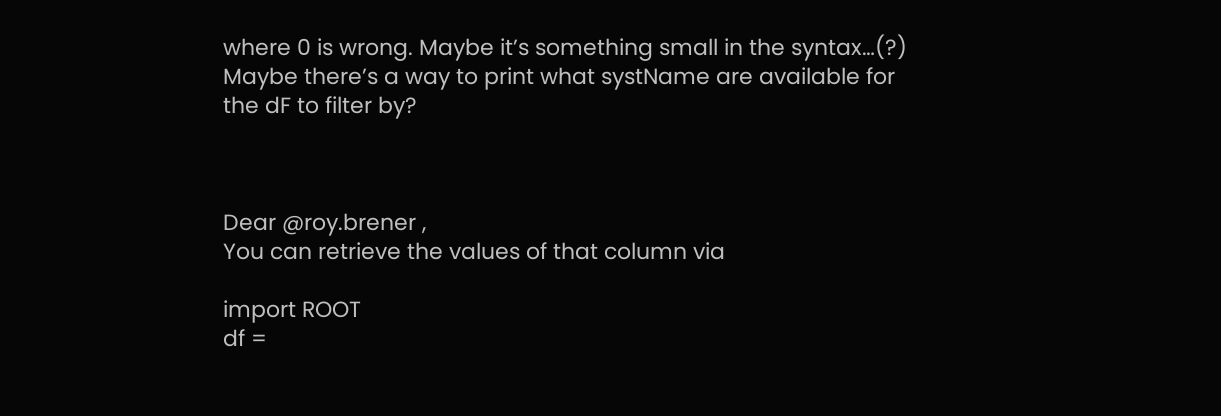where 0 is wrong. Maybe it’s something small in the syntax…(?) Maybe there’s a way to print what systName are available for the dF to filter by?



Dear @roy.brener ,
You can retrieve the values of that column via

import ROOT
df =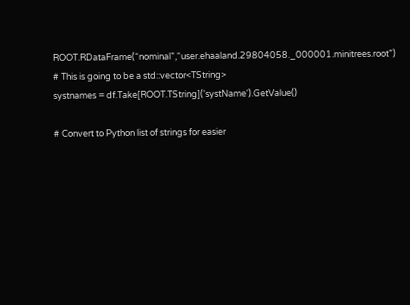ROOT.RDataFrame(“nominal”,“user.ehaaland.29804058._000001.minitrees.root”)
# This is going to be a std::vector<TString>
systnames = df.Take[ROOT.TString]('systName').GetValue()

# Convert to Python list of strings for easier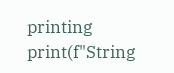printing
print(f"String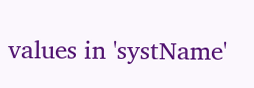values in 'systName'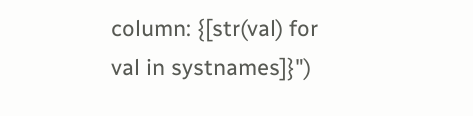column: {[str(val) for val in systnames]}")